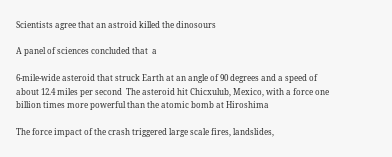Scientists agree that an astroid killed the dinosours

A panel of sciences concluded that  a

6-mile-wide asteroid that struck Earth at an angle of 90 degrees and a speed of about 12.4 miles per second  The asteroid hit Chicxulub, Mexico, with a force one billion times more powerful than the atomic bomb at Hiroshima

The force impact of the crash triggered large scale fires, landslides,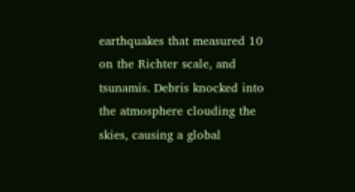earthquakes that measured 10 on the Richter scale, and tsunamis. Debris knocked into the atmosphere clouding the skies, causing a global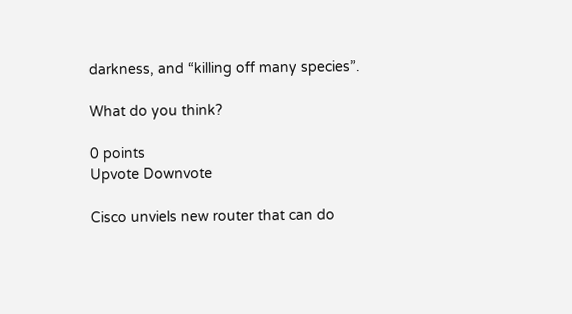darkness, and “killing off many species”.

What do you think?

0 points
Upvote Downvote

Cisco unviels new router that can do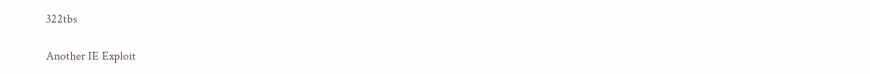322tbs

Another IE Exploit